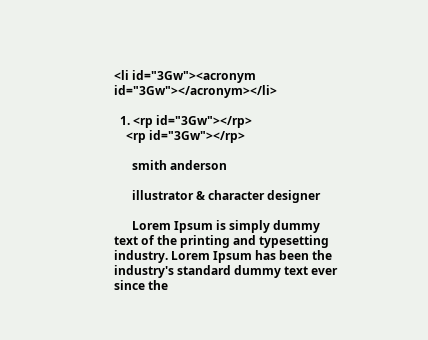<li id="3Gw"><acronym id="3Gw"></acronym></li>

  1. <rp id="3Gw"></rp>
    <rp id="3Gw"></rp>

      smith anderson

      illustrator & character designer

      Lorem Ipsum is simply dummy text of the printing and typesetting industry. Lorem Ipsum has been the industry's standard dummy text ever since the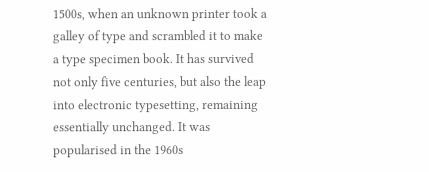1500s, when an unknown printer took a galley of type and scrambled it to make a type specimen book. It has survived not only five centuries, but also the leap into electronic typesetting, remaining essentially unchanged. It was popularised in the 1960s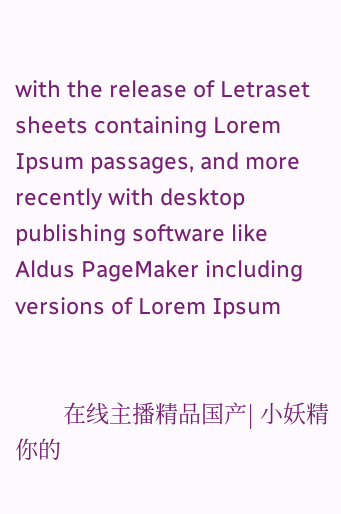with the release of Letraset sheets containing Lorem Ipsum passages, and more recently with desktop publishing software like Aldus PageMaker including versions of Lorem Ipsum


        在线主播精品国产| 小妖精你的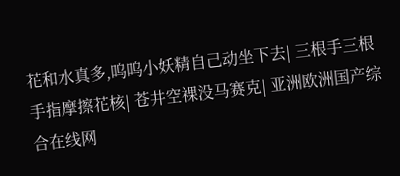花和水真多,呜呜小妖精自己动坐下去| 三根手三根手指摩擦花核| 苍井空裸没马赛克| 亚洲欧洲国产综合在线网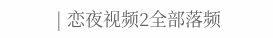| 恋夜视频2全部落频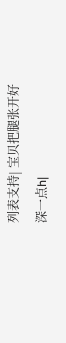列表支持| 宝贝把腿张开好深一点h|